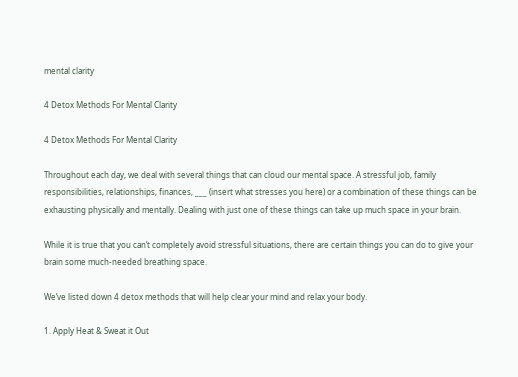mental clarity

4 Detox Methods For Mental Clarity

4 Detox Methods For Mental Clarity

Throughout each day, we deal with several things that can cloud our mental space. A stressful job, family responsibilities, relationships, finances, ___ (insert what stresses you here) or a combination of these things can be exhausting physically and mentally. Dealing with just one of these things can take up much space in your brain.

While it is true that you can’t completely avoid stressful situations, there are certain things you can do to give your brain some much-needed breathing space.

We’ve listed down 4 detox methods that will help clear your mind and relax your body.

1. Apply Heat & Sweat it Out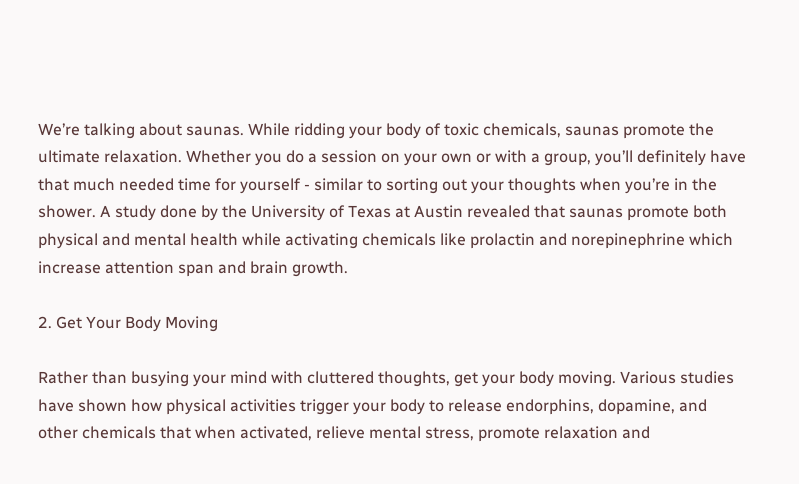We’re talking about saunas. While ridding your body of toxic chemicals, saunas promote the ultimate relaxation. Whether you do a session on your own or with a group, you’ll definitely have that much needed time for yourself - similar to sorting out your thoughts when you’re in the shower. A study done by the University of Texas at Austin revealed that saunas promote both physical and mental health while activating chemicals like prolactin and norepinephrine which increase attention span and brain growth.

2. Get Your Body Moving

Rather than busying your mind with cluttered thoughts, get your body moving. Various studies have shown how physical activities trigger your body to release endorphins, dopamine, and other chemicals that when activated, relieve mental stress, promote relaxation and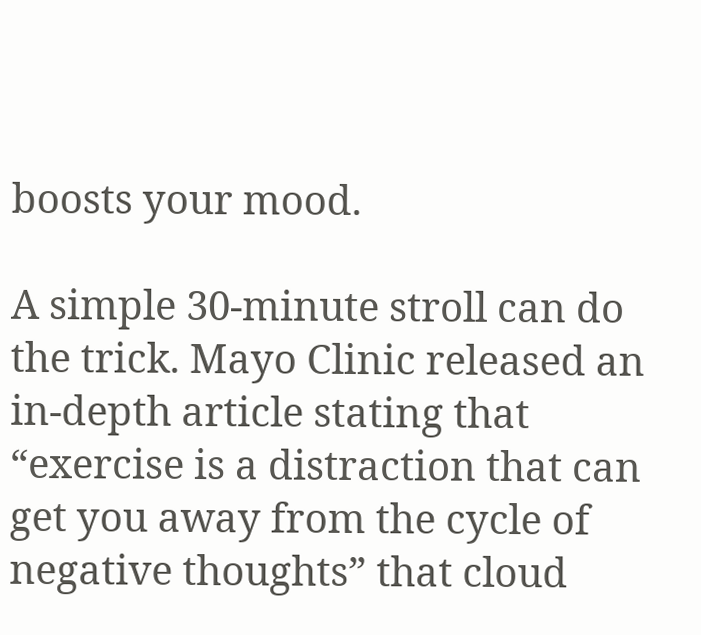boosts your mood.

A simple 30-minute stroll can do the trick. Mayo Clinic released an in-depth article stating that “exercise is a distraction that can get you away from the cycle of negative thoughts” that cloud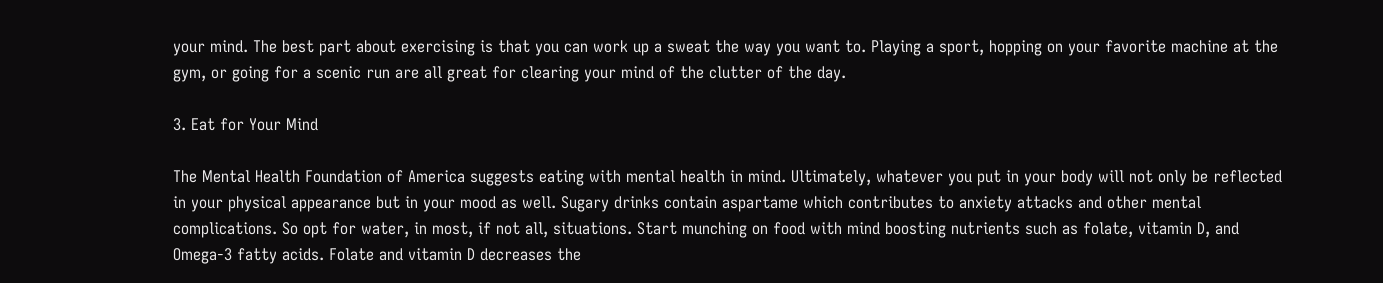your mind. The best part about exercising is that you can work up a sweat the way you want to. Playing a sport, hopping on your favorite machine at the gym, or going for a scenic run are all great for clearing your mind of the clutter of the day.

3. Eat for Your Mind

The Mental Health Foundation of America suggests eating with mental health in mind. Ultimately, whatever you put in your body will not only be reflected in your physical appearance but in your mood as well. Sugary drinks contain aspartame which contributes to anxiety attacks and other mental complications. So opt for water, in most, if not all, situations. Start munching on food with mind boosting nutrients such as folate, vitamin D, and Omega-3 fatty acids. Folate and vitamin D decreases the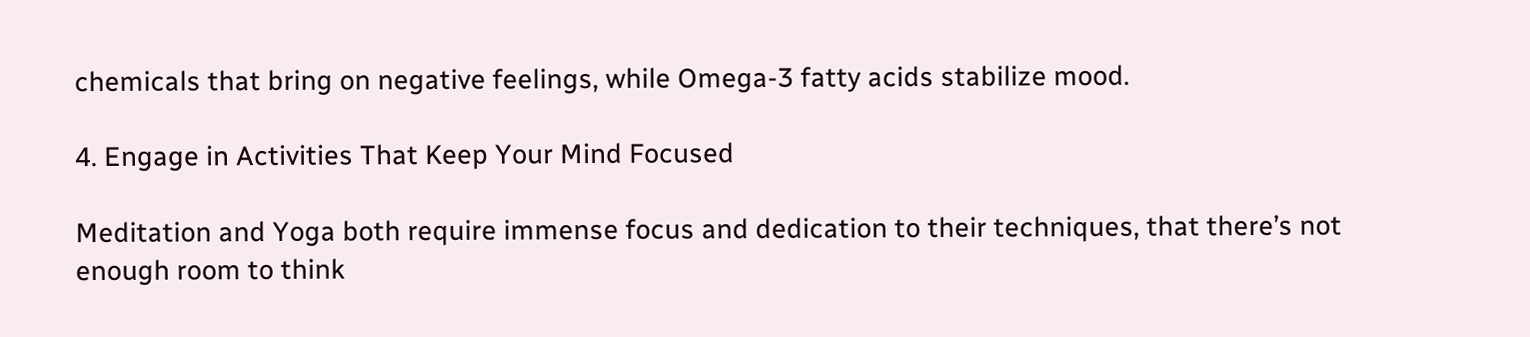chemicals that bring on negative feelings, while Omega-3 fatty acids stabilize mood.

4. Engage in Activities That Keep Your Mind Focused

Meditation and Yoga both require immense focus and dedication to their techniques, that there’s not enough room to think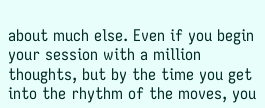about much else. Even if you begin your session with a million thoughts, but by the time you get into the rhythm of the moves, you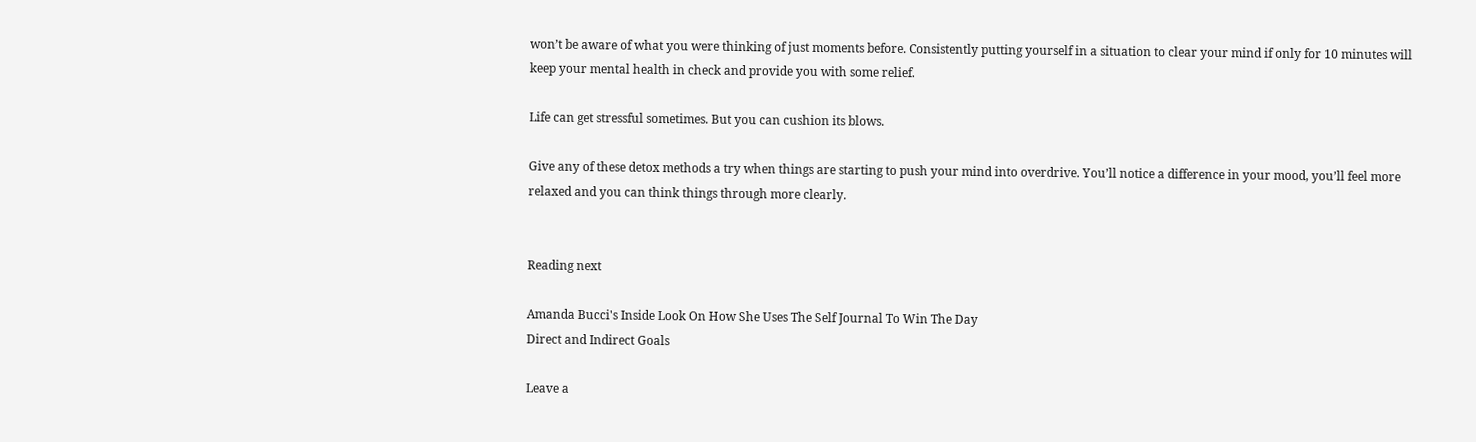won’t be aware of what you were thinking of just moments before. Consistently putting yourself in a situation to clear your mind if only for 10 minutes will keep your mental health in check and provide you with some relief.

Life can get stressful sometimes. But you can cushion its blows.

Give any of these detox methods a try when things are starting to push your mind into overdrive. You’ll notice a difference in your mood, you’ll feel more relaxed and you can think things through more clearly.


Reading next

Amanda Bucci's Inside Look On How She Uses The Self Journal To Win The Day
Direct and Indirect Goals

Leave a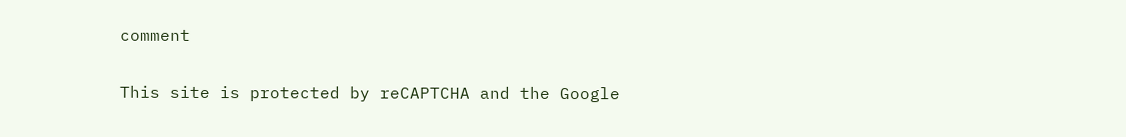comment

This site is protected by reCAPTCHA and the Google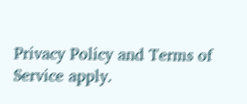Privacy Policy and Terms of Service apply.